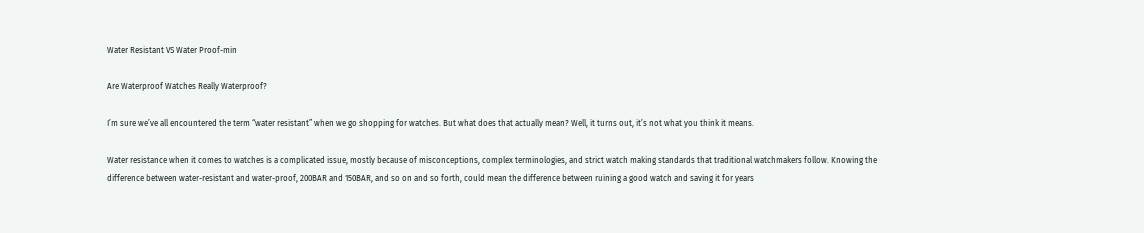Water Resistant VS Water Proof-min

Are Waterproof Watches Really Waterproof?

I’m sure we’ve all encountered the term “water resistant” when we go shopping for watches. But what does that actually mean? Well, it turns out, it’s not what you think it means.

Water resistance when it comes to watches is a complicated issue, mostly because of misconceptions, complex terminologies, and strict watch making standards that traditional watchmakers follow. Knowing the difference between water-resistant and water-proof, 200BAR and 150BAR, and so on and so forth, could mean the difference between ruining a good watch and saving it for years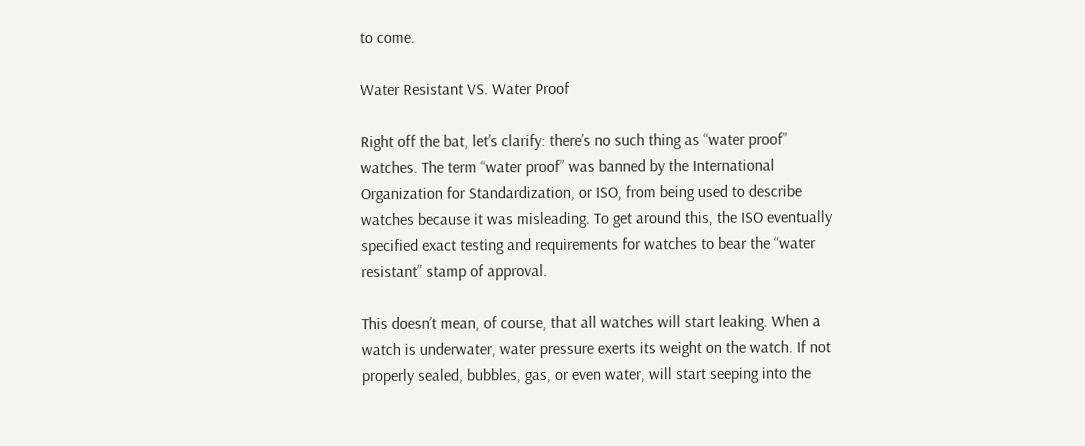to come.

Water Resistant VS. Water Proof

Right off the bat, let’s clarify: there’s no such thing as “water proof” watches. The term “water proof” was banned by the International Organization for Standardization, or ISO, from being used to describe watches because it was misleading. To get around this, the ISO eventually specified exact testing and requirements for watches to bear the “water resistant” stamp of approval.

This doesn’t mean, of course, that all watches will start leaking. When a watch is underwater, water pressure exerts its weight on the watch. If not properly sealed, bubbles, gas, or even water, will start seeping into the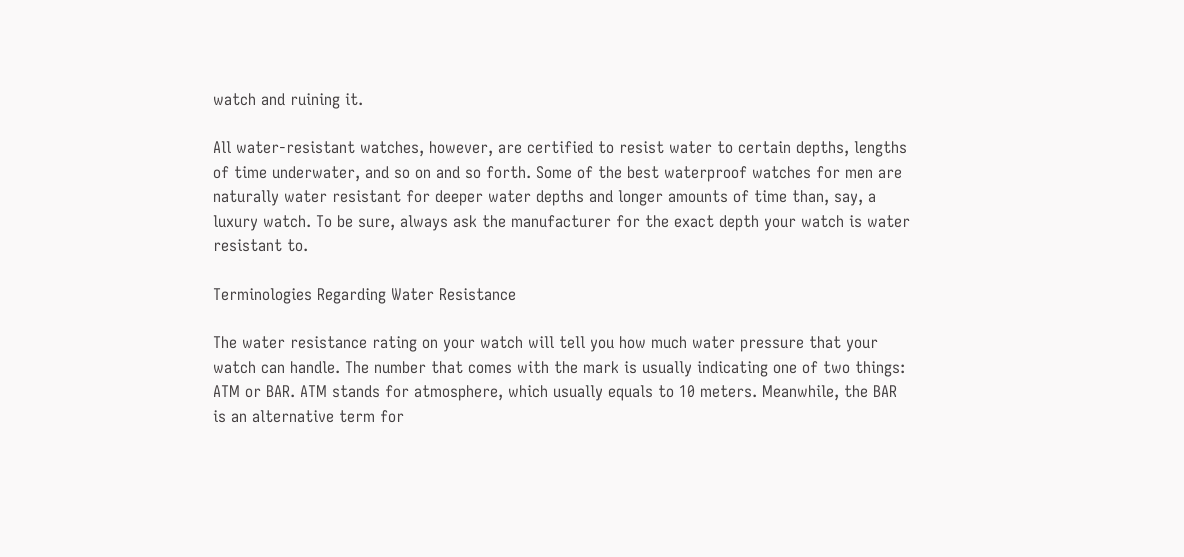watch and ruining it.

All water-resistant watches, however, are certified to resist water to certain depths, lengths of time underwater, and so on and so forth. Some of the best waterproof watches for men are naturally water resistant for deeper water depths and longer amounts of time than, say, a luxury watch. To be sure, always ask the manufacturer for the exact depth your watch is water resistant to.

Terminologies Regarding Water Resistance

The water resistance rating on your watch will tell you how much water pressure that your watch can handle. The number that comes with the mark is usually indicating one of two things: ATM or BAR. ATM stands for atmosphere, which usually equals to 10 meters. Meanwhile, the BAR is an alternative term for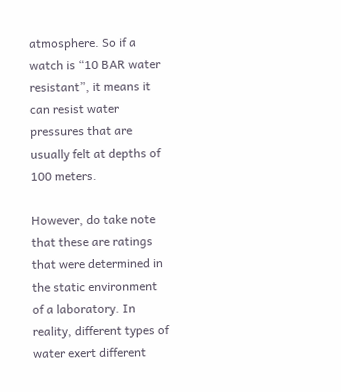atmosphere. So if a watch is “10 BAR water resistant”, it means it can resist water pressures that are usually felt at depths of 100 meters.

However, do take note that these are ratings that were determined in the static environment of a laboratory. In reality, different types of water exert different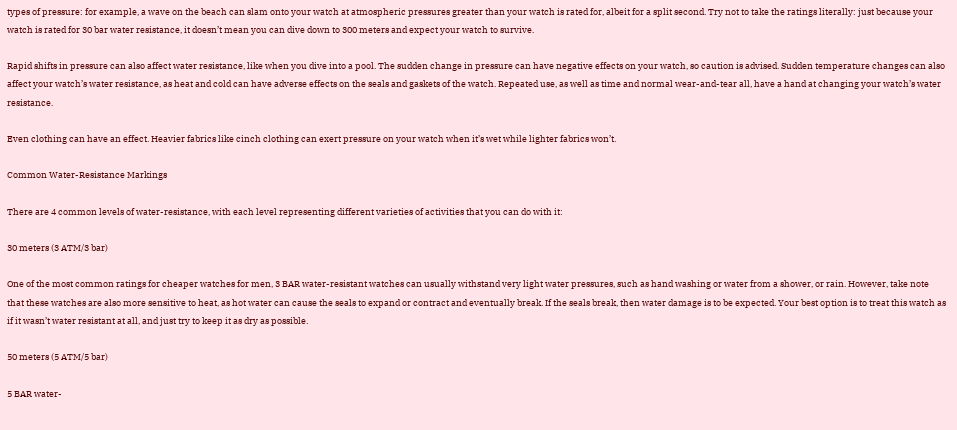types of pressure: for example, a wave on the beach can slam onto your watch at atmospheric pressures greater than your watch is rated for, albeit for a split second. Try not to take the ratings literally: just because your watch is rated for 30 bar water resistance, it doesn’t mean you can dive down to 300 meters and expect your watch to survive.

Rapid shifts in pressure can also affect water resistance, like when you dive into a pool. The sudden change in pressure can have negative effects on your watch, so caution is advised. Sudden temperature changes can also affect your watch’s water resistance, as heat and cold can have adverse effects on the seals and gaskets of the watch. Repeated use, as well as time and normal wear-and-tear all, have a hand at changing your watch’s water resistance.

Even clothing can have an effect. Heavier fabrics like cinch clothing can exert pressure on your watch when it’s wet while lighter fabrics won’t.

Common Water-Resistance Markings

There are 4 common levels of water-resistance, with each level representing different varieties of activities that you can do with it:

30 meters (3 ATM/3 bar)

One of the most common ratings for cheaper watches for men, 3 BAR water-resistant watches can usually withstand very light water pressures, such as hand washing or water from a shower, or rain. However, take note that these watches are also more sensitive to heat, as hot water can cause the seals to expand or contract and eventually break. If the seals break, then water damage is to be expected. Your best option is to treat this watch as if it wasn’t water resistant at all, and just try to keep it as dry as possible.

50 meters (5 ATM/5 bar)

5 BAR water-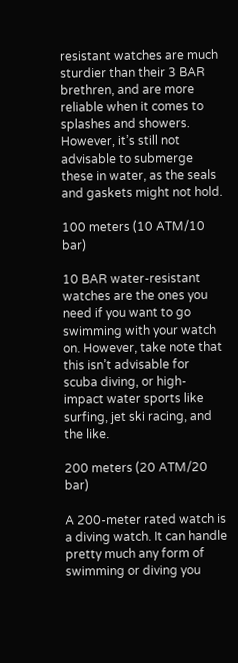resistant watches are much sturdier than their 3 BAR brethren, and are more reliable when it comes to splashes and showers. However, it’s still not advisable to submerge these in water, as the seals and gaskets might not hold.

100 meters (10 ATM/10 bar)

10 BAR water-resistant watches are the ones you need if you want to go swimming with your watch on. However, take note that this isn’t advisable for scuba diving, or high-impact water sports like surfing, jet ski racing, and the like.

200 meters (20 ATM/20 bar)

A 200-meter rated watch is a diving watch. It can handle pretty much any form of swimming or diving you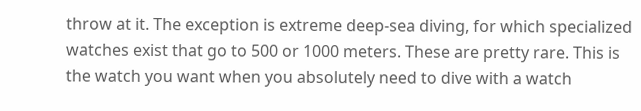throw at it. The exception is extreme deep-sea diving, for which specialized watches exist that go to 500 or 1000 meters. These are pretty rare. This is the watch you want when you absolutely need to dive with a watch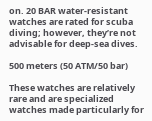on. 20 BAR water-resistant watches are rated for scuba diving; however, they’re not advisable for deep-sea dives.

500 meters (50 ATM/50 bar)

These watches are relatively rare and are specialized watches made particularly for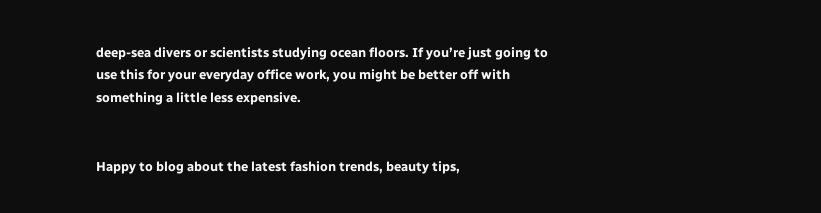deep-sea divers or scientists studying ocean floors. If you’re just going to use this for your everyday office work, you might be better off with something a little less expensive.


Happy to blog about the latest fashion trends, beauty tips,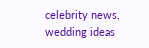celebrity news, wedding ideas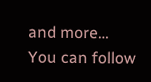and more… You can follow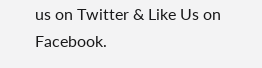us on Twitter & Like Us on Facebook.